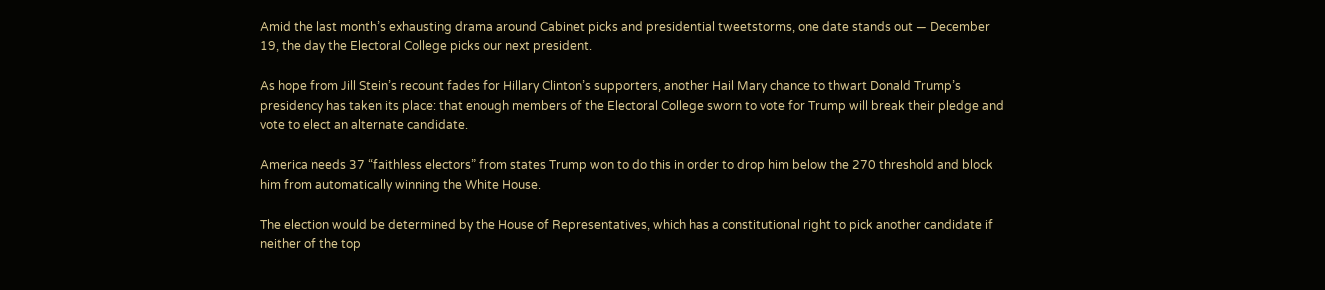Amid the last month’s exhausting drama around Cabinet picks and presidential tweetstorms, one date stands out — December 19, the day the Electoral College picks our next president.

As hope from Jill Stein’s recount fades for Hillary Clinton’s supporters, another Hail Mary chance to thwart Donald Trump’s presidency has taken its place: that enough members of the Electoral College sworn to vote for Trump will break their pledge and vote to elect an alternate candidate.

America needs 37 “faithless electors” from states Trump won to do this in order to drop him below the 270 threshold and block him from automatically winning the White House.

The election would be determined by the House of Representatives, which has a constitutional right to pick another candidate if neither of the top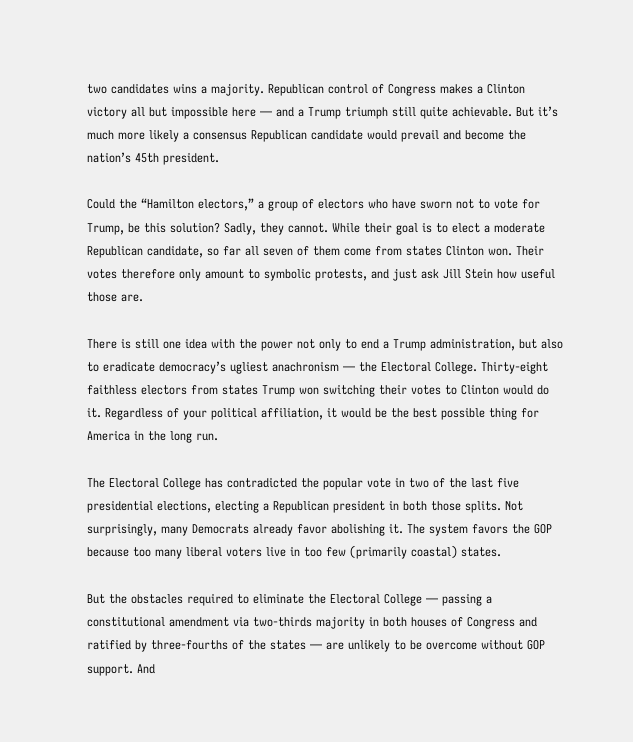two candidates wins a majority. Republican control of Congress makes a Clinton victory all but impossible here — and a Trump triumph still quite achievable. But it’s much more likely a consensus Republican candidate would prevail and become the nation’s 45th president.

Could the “Hamilton electors,” a group of electors who have sworn not to vote for Trump, be this solution? Sadly, they cannot. While their goal is to elect a moderate Republican candidate, so far all seven of them come from states Clinton won. Their votes therefore only amount to symbolic protests, and just ask Jill Stein how useful those are.

There is still one idea with the power not only to end a Trump administration, but also to eradicate democracy’s ugliest anachronism — the Electoral College. Thirty-eight faithless electors from states Trump won switching their votes to Clinton would do it. Regardless of your political affiliation, it would be the best possible thing for America in the long run.

The Electoral College has contradicted the popular vote in two of the last five presidential elections, electing a Republican president in both those splits. Not surprisingly, many Democrats already favor abolishing it. The system favors the GOP because too many liberal voters live in too few (primarily coastal) states.

But the obstacles required to eliminate the Electoral College — passing a constitutional amendment via two-thirds majority in both houses of Congress and ratified by three-fourths of the states — are unlikely to be overcome without GOP support. And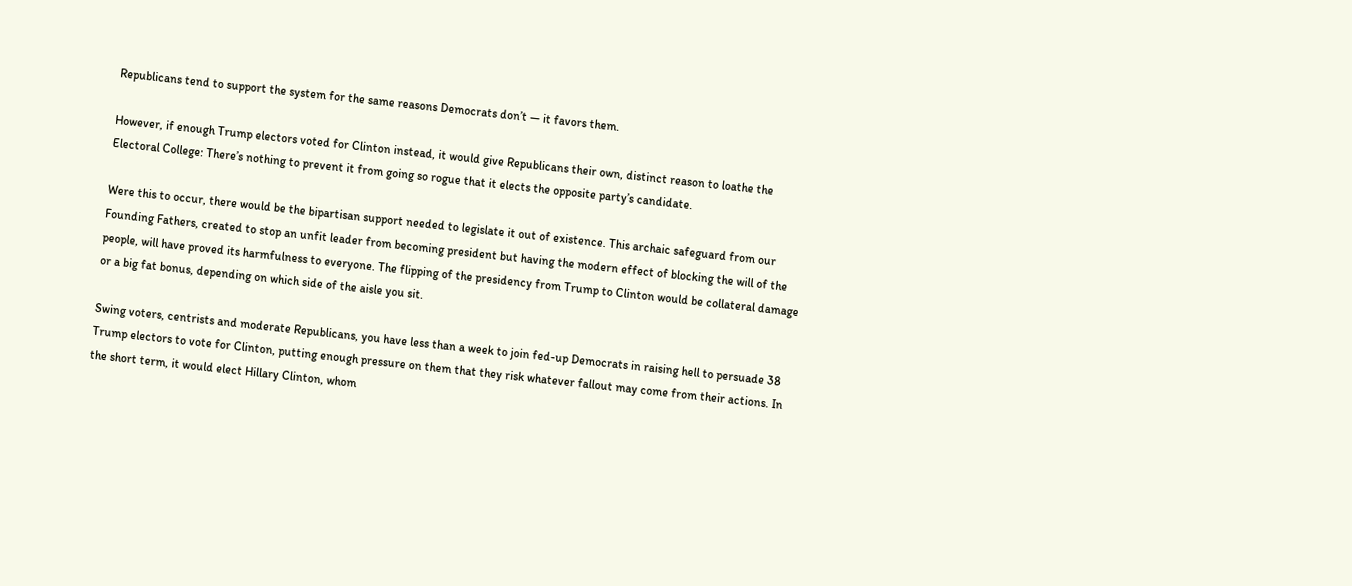Republicans tend to support the system for the same reasons Democrats don’t — it favors them.

However, if enough Trump electors voted for Clinton instead, it would give Republicans their own, distinct reason to loathe the Electoral College: There’s nothing to prevent it from going so rogue that it elects the opposite party’s candidate.

Were this to occur, there would be the bipartisan support needed to legislate it out of existence. This archaic safeguard from our Founding Fathers, created to stop an unfit leader from becoming president but having the modern effect of blocking the will of the people, will have proved its harmfulness to everyone. The flipping of the presidency from Trump to Clinton would be collateral damage or a big fat bonus, depending on which side of the aisle you sit.

Swing voters, centrists and moderate Republicans, you have less than a week to join fed-up Democrats in raising hell to persuade 38 Trump electors to vote for Clinton, putting enough pressure on them that they risk whatever fallout may come from their actions. In the short term, it would elect Hillary Clinton, whom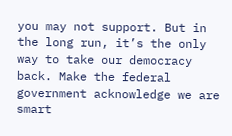you may not support. But in the long run, it’s the only way to take our democracy back. Make the federal government acknowledge we are smart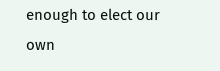enough to elect our own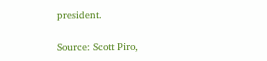president.

Source: Scott Piro,